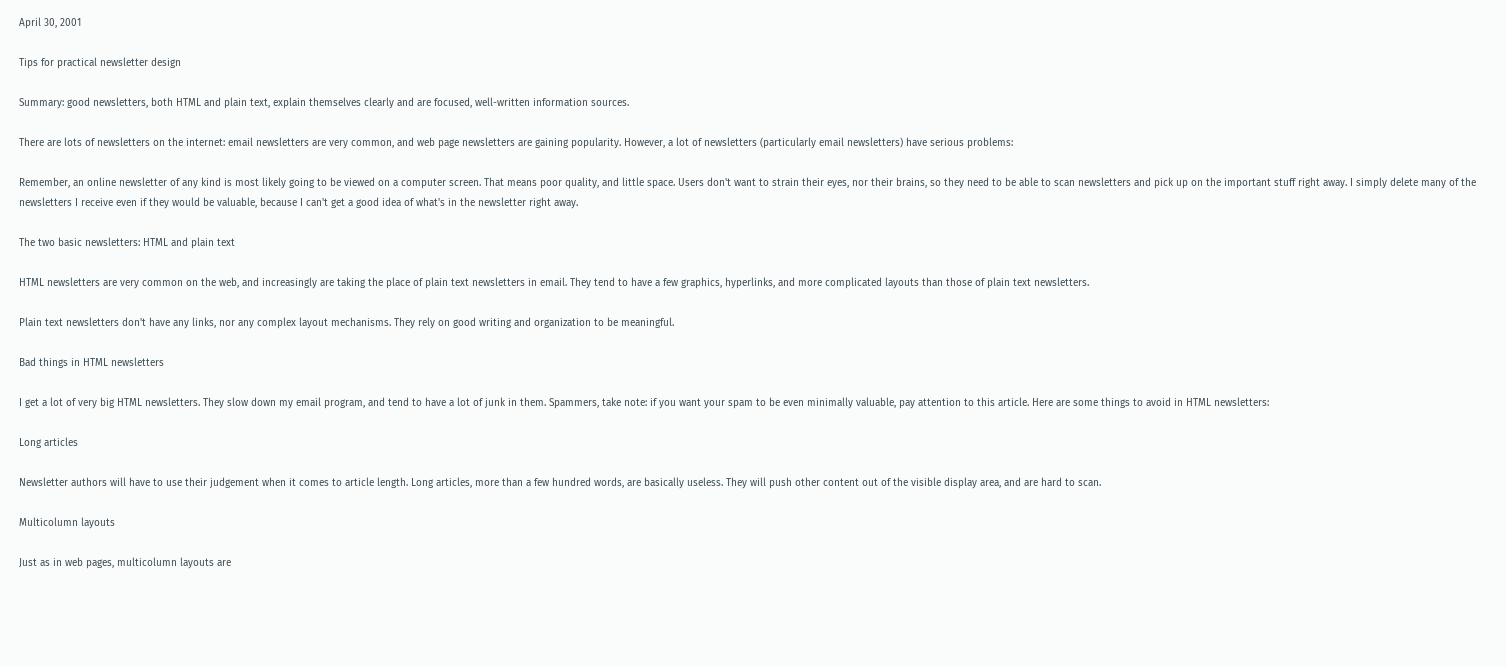April 30, 2001

Tips for practical newsletter design

Summary: good newsletters, both HTML and plain text, explain themselves clearly and are focused, well-written information sources.

There are lots of newsletters on the internet: email newsletters are very common, and web page newsletters are gaining popularity. However, a lot of newsletters (particularly email newsletters) have serious problems:

Remember, an online newsletter of any kind is most likely going to be viewed on a computer screen. That means poor quality, and little space. Users don't want to strain their eyes, nor their brains, so they need to be able to scan newsletters and pick up on the important stuff right away. I simply delete many of the newsletters I receive even if they would be valuable, because I can't get a good idea of what's in the newsletter right away.

The two basic newsletters: HTML and plain text

HTML newsletters are very common on the web, and increasingly are taking the place of plain text newsletters in email. They tend to have a few graphics, hyperlinks, and more complicated layouts than those of plain text newsletters.

Plain text newsletters don't have any links, nor any complex layout mechanisms. They rely on good writing and organization to be meaningful.

Bad things in HTML newsletters

I get a lot of very big HTML newsletters. They slow down my email program, and tend to have a lot of junk in them. Spammers, take note: if you want your spam to be even minimally valuable, pay attention to this article. Here are some things to avoid in HTML newsletters:

Long articles

Newsletter authors will have to use their judgement when it comes to article length. Long articles, more than a few hundred words, are basically useless. They will push other content out of the visible display area, and are hard to scan.

Multicolumn layouts

Just as in web pages, multicolumn layouts are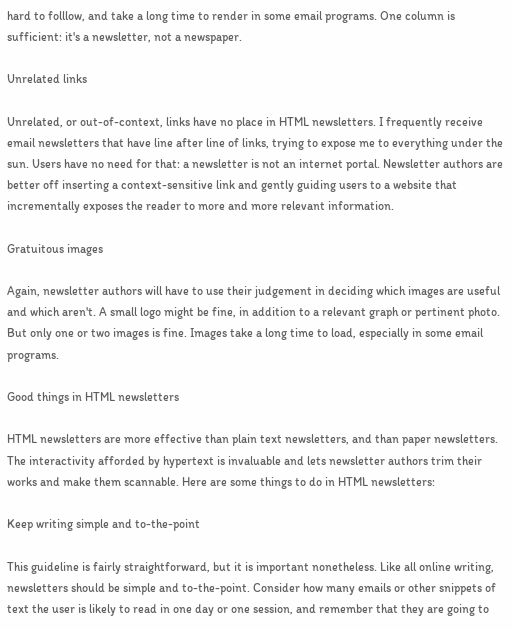hard to folllow, and take a long time to render in some email programs. One column is sufficient: it's a newsletter, not a newspaper.

Unrelated links

Unrelated, or out-of-context, links have no place in HTML newsletters. I frequently receive email newsletters that have line after line of links, trying to expose me to everything under the sun. Users have no need for that: a newsletter is not an internet portal. Newsletter authors are better off inserting a context-sensitive link and gently guiding users to a website that incrementally exposes the reader to more and more relevant information.

Gratuitous images

Again, newsletter authors will have to use their judgement in deciding which images are useful and which aren't. A small logo might be fine, in addition to a relevant graph or pertinent photo. But only one or two images is fine. Images take a long time to load, especially in some email programs.

Good things in HTML newsletters

HTML newsletters are more effective than plain text newsletters, and than paper newsletters. The interactivity afforded by hypertext is invaluable and lets newsletter authors trim their works and make them scannable. Here are some things to do in HTML newsletters:

Keep writing simple and to-the-point

This guideline is fairly straightforward, but it is important nonetheless. Like all online writing, newsletters should be simple and to-the-point. Consider how many emails or other snippets of text the user is likely to read in one day or one session, and remember that they are going to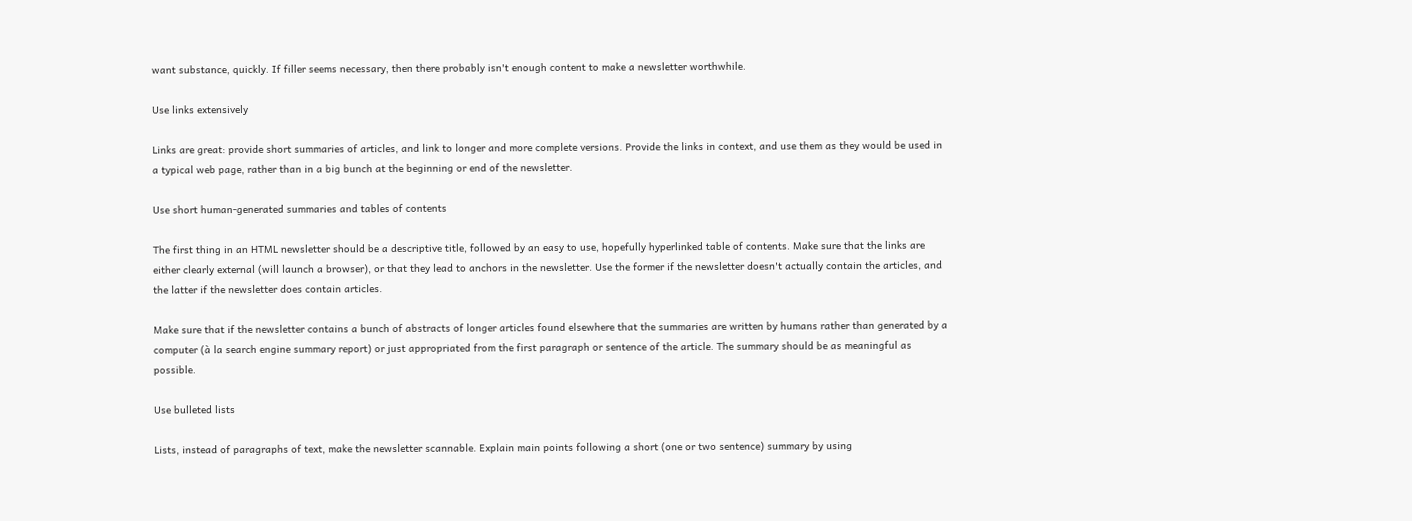want substance, quickly. If filler seems necessary, then there probably isn't enough content to make a newsletter worthwhile.

Use links extensively

Links are great: provide short summaries of articles, and link to longer and more complete versions. Provide the links in context, and use them as they would be used in a typical web page, rather than in a big bunch at the beginning or end of the newsletter.

Use short human-generated summaries and tables of contents

The first thing in an HTML newsletter should be a descriptive title, followed by an easy to use, hopefully hyperlinked table of contents. Make sure that the links are either clearly external (will launch a browser), or that they lead to anchors in the newsletter. Use the former if the newsletter doesn't actually contain the articles, and the latter if the newsletter does contain articles.

Make sure that if the newsletter contains a bunch of abstracts of longer articles found elsewhere that the summaries are written by humans rather than generated by a computer (à la search engine summary report) or just appropriated from the first paragraph or sentence of the article. The summary should be as meaningful as possible.

Use bulleted lists

Lists, instead of paragraphs of text, make the newsletter scannable. Explain main points following a short (one or two sentence) summary by using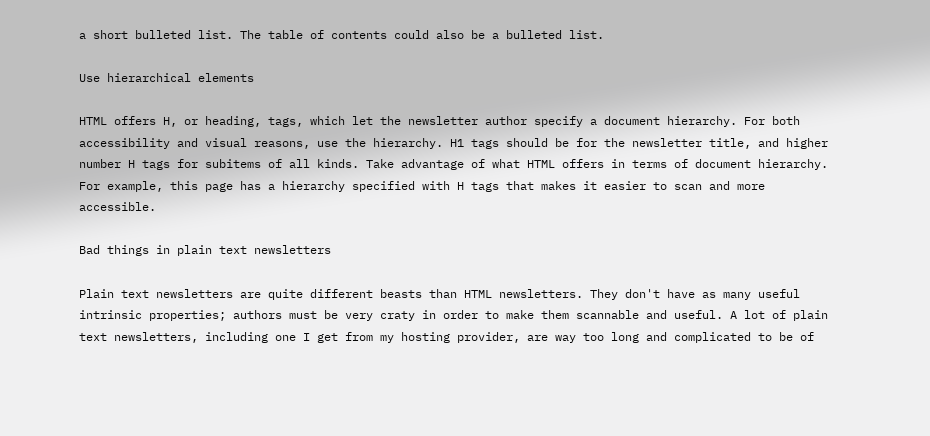a short bulleted list. The table of contents could also be a bulleted list.

Use hierarchical elements

HTML offers H, or heading, tags, which let the newsletter author specify a document hierarchy. For both accessibility and visual reasons, use the hierarchy. H1 tags should be for the newsletter title, and higher number H tags for subitems of all kinds. Take advantage of what HTML offers in terms of document hierarchy. For example, this page has a hierarchy specified with H tags that makes it easier to scan and more accessible.

Bad things in plain text newsletters

Plain text newsletters are quite different beasts than HTML newsletters. They don't have as many useful intrinsic properties; authors must be very craty in order to make them scannable and useful. A lot of plain text newsletters, including one I get from my hosting provider, are way too long and complicated to be of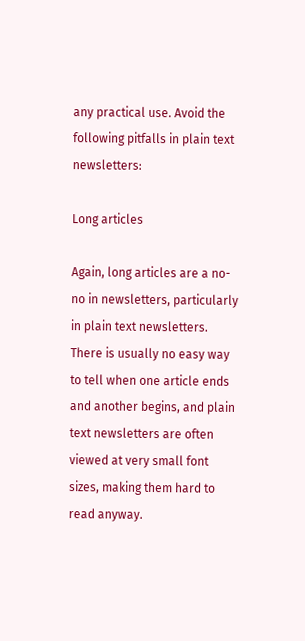any practical use. Avoid the following pitfalls in plain text newsletters:

Long articles

Again, long articles are a no-no in newsletters, particularly in plain text newsletters. There is usually no easy way to tell when one article ends and another begins, and plain text newsletters are often viewed at very small font sizes, making them hard to read anyway.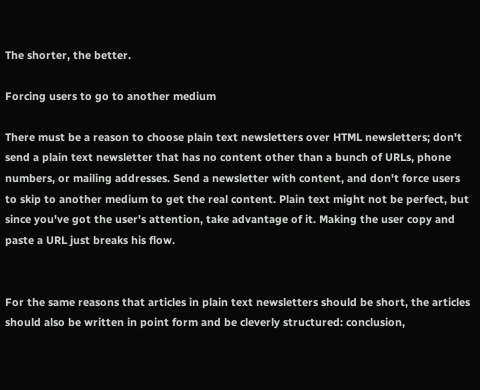The shorter, the better.

Forcing users to go to another medium

There must be a reason to choose plain text newsletters over HTML newsletters; don't send a plain text newsletter that has no content other than a bunch of URLs, phone numbers, or mailing addresses. Send a newsletter with content, and don't force users to skip to another medium to get the real content. Plain text might not be perfect, but since you've got the user's attention, take advantage of it. Making the user copy and paste a URL just breaks his flow.


For the same reasons that articles in plain text newsletters should be short, the articles should also be written in point form and be cleverly structured: conclusion,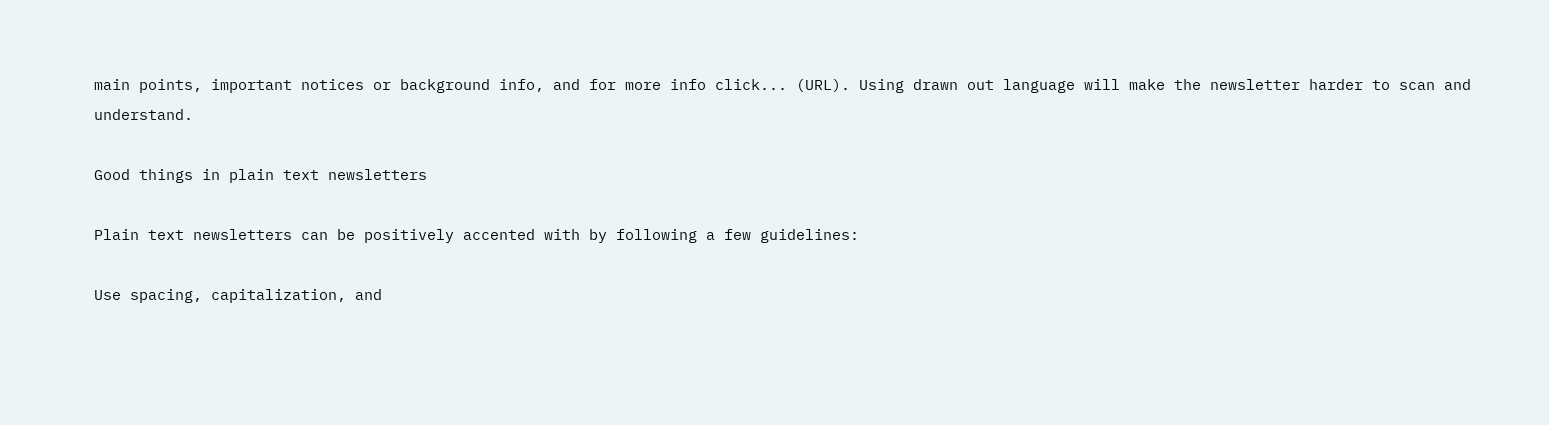main points, important notices or background info, and for more info click... (URL). Using drawn out language will make the newsletter harder to scan and understand.

Good things in plain text newsletters

Plain text newsletters can be positively accented with by following a few guidelines:

Use spacing, capitalization, and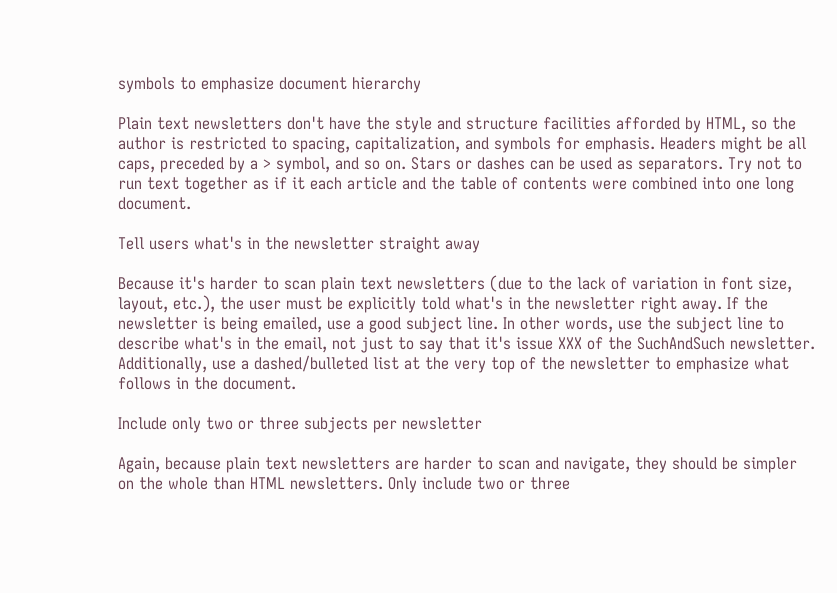symbols to emphasize document hierarchy

Plain text newsletters don't have the style and structure facilities afforded by HTML, so the author is restricted to spacing, capitalization, and symbols for emphasis. Headers might be all caps, preceded by a > symbol, and so on. Stars or dashes can be used as separators. Try not to run text together as if it each article and the table of contents were combined into one long document.

Tell users what's in the newsletter straight away

Because it's harder to scan plain text newsletters (due to the lack of variation in font size, layout, etc.), the user must be explicitly told what's in the newsletter right away. If the newsletter is being emailed, use a good subject line. In other words, use the subject line to describe what's in the email, not just to say that it's issue XXX of the SuchAndSuch newsletter. Additionally, use a dashed/bulleted list at the very top of the newsletter to emphasize what follows in the document.

Include only two or three subjects per newsletter

Again, because plain text newsletters are harder to scan and navigate, they should be simpler on the whole than HTML newsletters. Only include two or three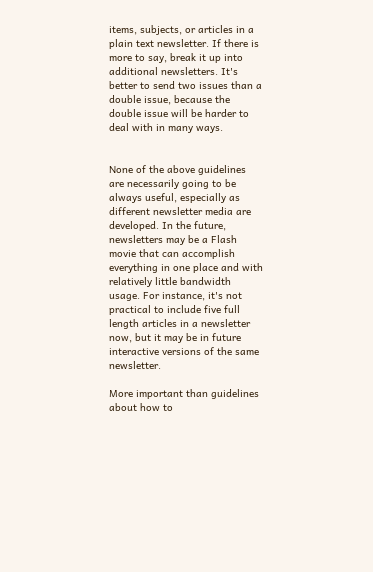items, subjects, or articles in a plain text newsletter. If there is more to say, break it up into additional newsletters. It's better to send two issues than a double issue, because the double issue will be harder to deal with in many ways.


None of the above guidelines are necessarily going to be always useful, especially as different newsletter media are developed. In the future, newsletters may be a Flash movie that can accomplish everything in one place and with relatively little bandwidth usage. For instance, it's not practical to include five full length articles in a newsletter now, but it may be in future interactive versions of the same newsletter.

More important than guidelines about how to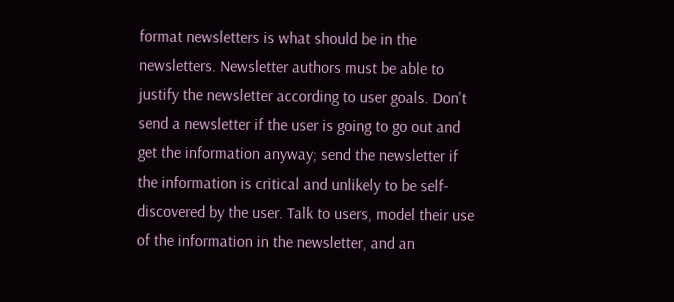format newsletters is what should be in the newsletters. Newsletter authors must be able to justify the newsletter according to user goals. Don't send a newsletter if the user is going to go out and get the information anyway; send the newsletter if the information is critical and unlikely to be self-discovered by the user. Talk to users, model their use of the information in the newsletter, and an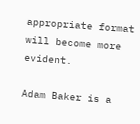appropriate format will become more evident.

Adam Baker is a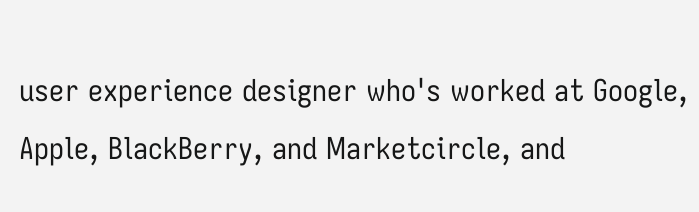user experience designer who's worked at Google, Apple, BlackBerry, and Marketcircle, and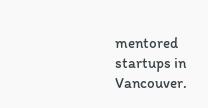mentored startups in Vancouver.